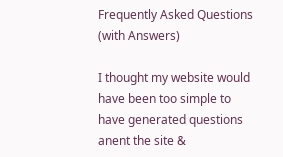Frequently Asked Questions (with Answers)

I thought my website would have been too simple to have generated questions anent the site &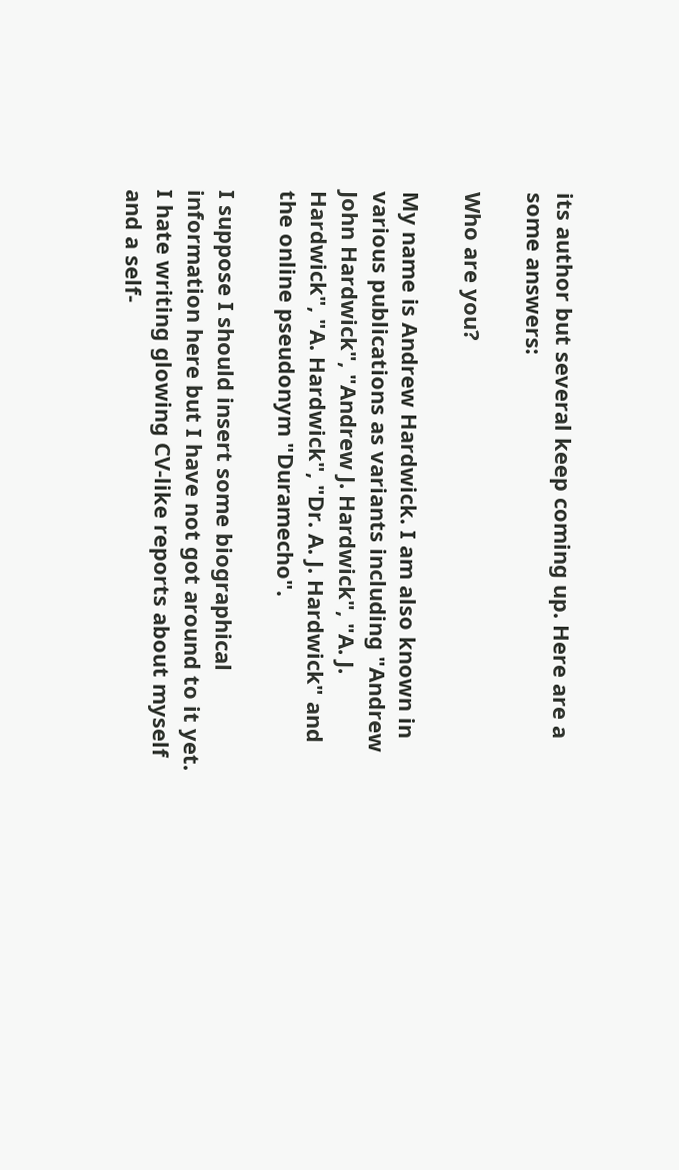its author but several keep coming up. Here are a some answers:

Who are you?

My name is Andrew Hardwick. I am also known in various publications as variants including "Andrew John Hardwick", "Andrew J. Hardwick", "A. J. Hardwick", "A. Hardwick", "Dr. A. J. Hardwick" and the online pseudonym "Duramecho".

I suppose I should insert some biographical information here but I have not got around to it yet. I hate writing glowing CV-like reports about myself and a self-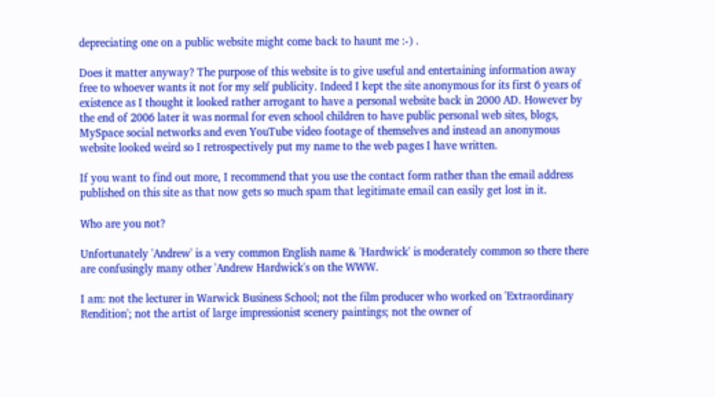depreciating one on a public website might come back to haunt me :-) .

Does it matter anyway? The purpose of this website is to give useful and entertaining information away free to whoever wants it not for my self publicity. Indeed I kept the site anonymous for its first 6 years of existence as I thought it looked rather arrogant to have a personal website back in 2000 AD. However by the end of 2006 later it was normal for even school children to have public personal web sites, blogs, MySpace social networks and even YouTube video footage of themselves and instead an anonymous website looked weird so I retrospectively put my name to the web pages I have written.

If you want to find out more, I recommend that you use the contact form rather than the email address published on this site as that now gets so much spam that legitimate email can easily get lost in it.

Who are you not?

Unfortunately 'Andrew' is a very common English name & 'Hardwick' is moderately common so there there are confusingly many other 'Andrew Hardwick's on the WWW.

I am: not the lecturer in Warwick Business School; not the film producer who worked on 'Extraordinary Rendition'; not the artist of large impressionist scenery paintings; not the owner of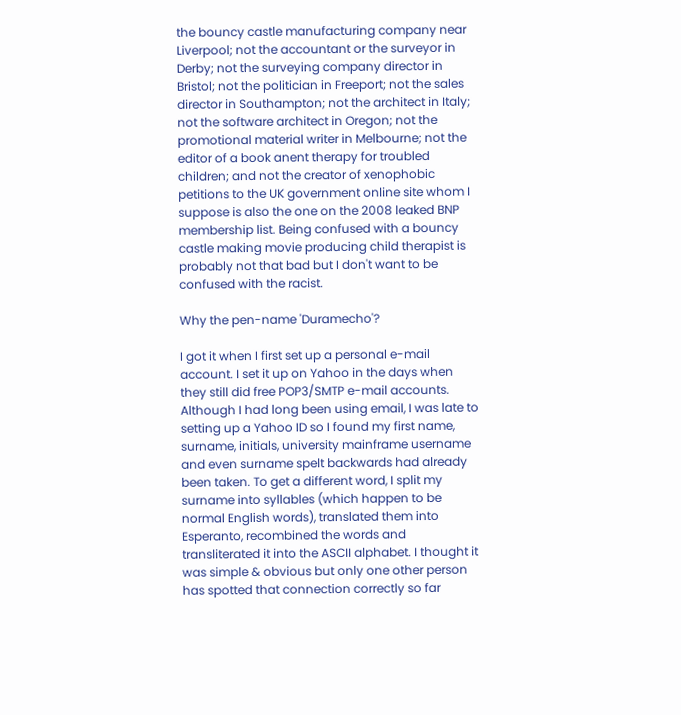the bouncy castle manufacturing company near Liverpool; not the accountant or the surveyor in Derby; not the surveying company director in Bristol; not the politician in Freeport; not the sales director in Southampton; not the architect in Italy; not the software architect in Oregon; not the promotional material writer in Melbourne; not the editor of a book anent therapy for troubled children; and not the creator of xenophobic petitions to the UK government online site whom I suppose is also the one on the 2008 leaked BNP membership list. Being confused with a bouncy castle making movie producing child therapist is probably not that bad but I don't want to be confused with the racist.

Why the pen-name 'Duramecho'?

I got it when I first set up a personal e-mail account. I set it up on Yahoo in the days when they still did free POP3/SMTP e-mail accounts. Although I had long been using email, I was late to setting up a Yahoo ID so I found my first name, surname, initials, university mainframe username and even surname spelt backwards had already been taken. To get a different word, I split my surname into syllables (which happen to be normal English words), translated them into Esperanto, recombined the words and transliterated it into the ASCII alphabet. I thought it was simple & obvious but only one other person has spotted that connection correctly so far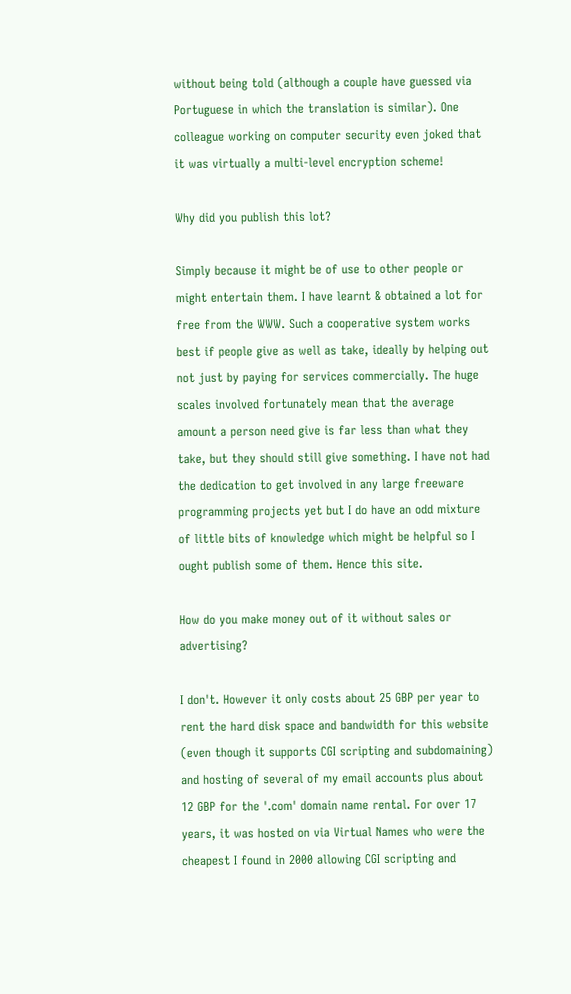without being told (although a couple have guessed via Portuguese in which the translation is similar). One colleague working on computer security even joked that it was virtually a multi-level encryption scheme!

Why did you publish this lot?

Simply because it might be of use to other people or might entertain them. I have learnt & obtained a lot for free from the WWW. Such a cooperative system works best if people give as well as take, ideally by helping out not just by paying for services commercially. The huge scales involved fortunately mean that the average amount a person need give is far less than what they take, but they should still give something. I have not had the dedication to get involved in any large freeware programming projects yet but I do have an odd mixture of little bits of knowledge which might be helpful so I ought publish some of them. Hence this site.

How do you make money out of it without sales or advertising?

I don't. However it only costs about 25 GBP per year to rent the hard disk space and bandwidth for this website (even though it supports CGI scripting and subdomaining) and hosting of several of my email accounts plus about 12 GBP for the '.com' domain name rental. For over 17 years, it was hosted on via Virtual Names who were the cheapest I found in 2000 allowing CGI scripting and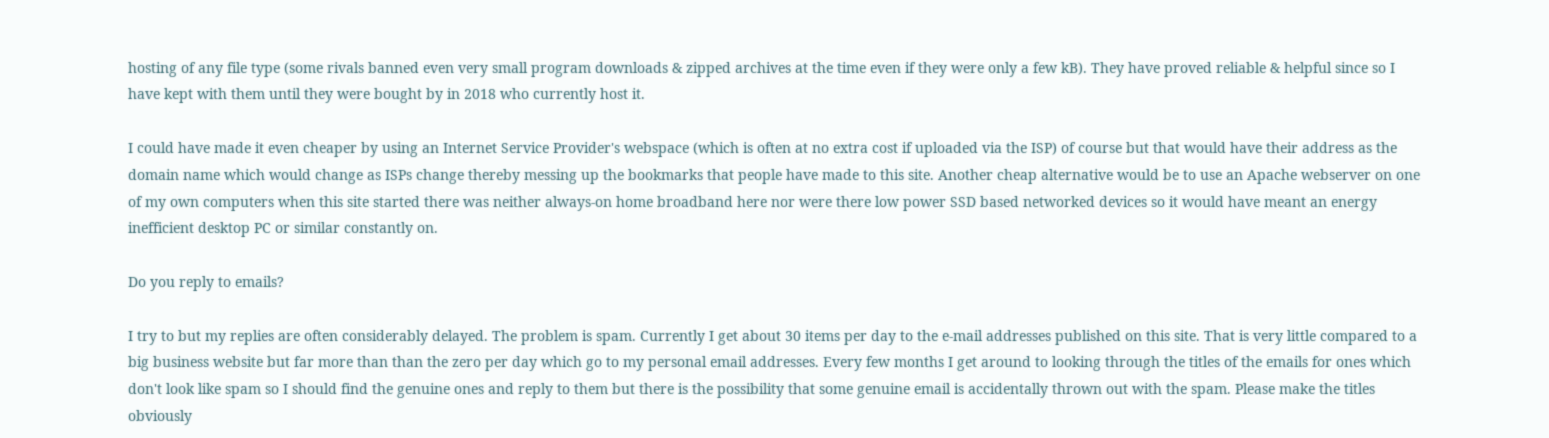hosting of any file type (some rivals banned even very small program downloads & zipped archives at the time even if they were only a few kB). They have proved reliable & helpful since so I have kept with them until they were bought by in 2018 who currently host it.

I could have made it even cheaper by using an Internet Service Provider's webspace (which is often at no extra cost if uploaded via the ISP) of course but that would have their address as the domain name which would change as ISPs change thereby messing up the bookmarks that people have made to this site. Another cheap alternative would be to use an Apache webserver on one of my own computers when this site started there was neither always-on home broadband here nor were there low power SSD based networked devices so it would have meant an energy inefficient desktop PC or similar constantly on.

Do you reply to emails?

I try to but my replies are often considerably delayed. The problem is spam. Currently I get about 30 items per day to the e-mail addresses published on this site. That is very little compared to a big business website but far more than than the zero per day which go to my personal email addresses. Every few months I get around to looking through the titles of the emails for ones which don't look like spam so I should find the genuine ones and reply to them but there is the possibility that some genuine email is accidentally thrown out with the spam. Please make the titles obviously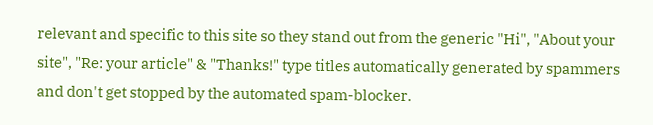relevant and specific to this site so they stand out from the generic "Hi", "About your site", "Re: your article" & "Thanks!" type titles automatically generated by spammers and don't get stopped by the automated spam-blocker.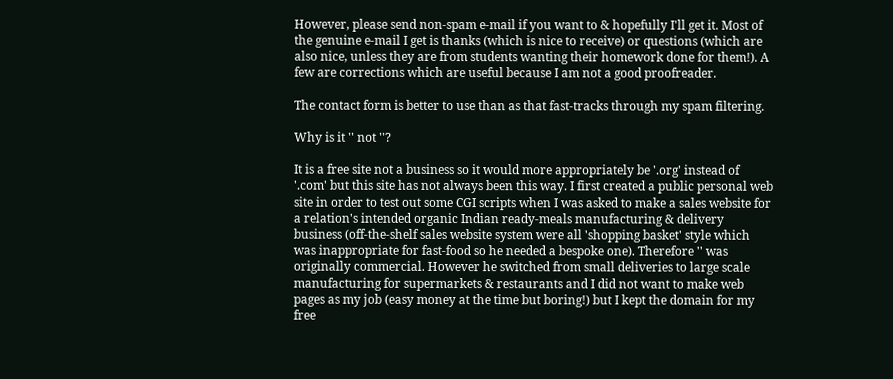However, please send non-spam e-mail if you want to & hopefully I'll get it. Most of the genuine e-mail I get is thanks (which is nice to receive) or questions (which are also nice, unless they are from students wanting their homework done for them!). A few are corrections which are useful because I am not a good proofreader.

The contact form is better to use than as that fast-tracks through my spam filtering.

Why is it '' not ''?

It is a free site not a business so it would more appropriately be '.org' instead of '.com' but this site has not always been this way. I first created a public personal web site in order to test out some CGI scripts when I was asked to make a sales website for a relation's intended organic Indian ready-meals manufacturing & delivery business (off-the-shelf sales website system were all 'shopping basket' style which was inappropriate for fast-food so he needed a bespoke one). Therefore '' was originally commercial. However he switched from small deliveries to large scale manufacturing for supermarkets & restaurants and I did not want to make web pages as my job (easy money at the time but boring!) but I kept the domain for my free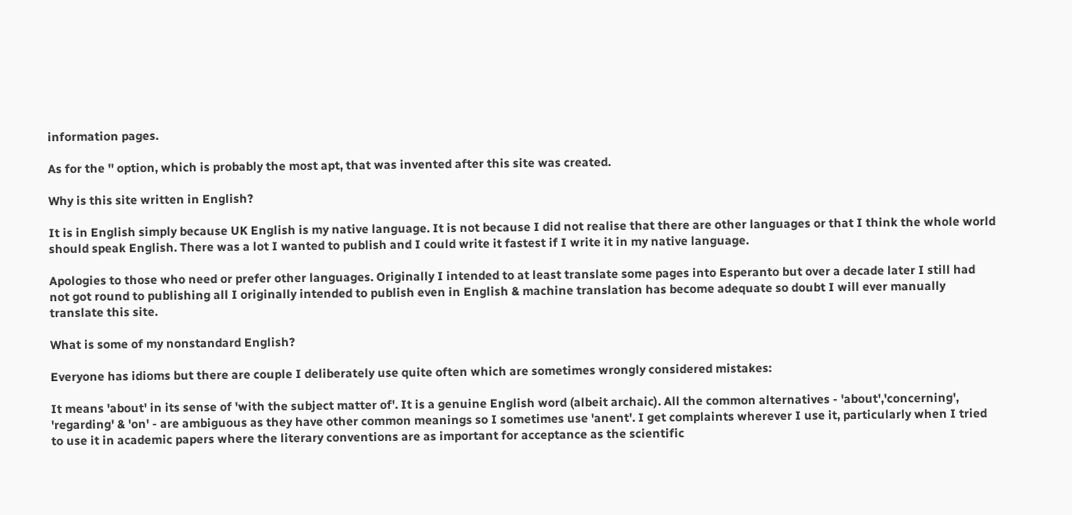information pages.

As for the '' option, which is probably the most apt, that was invented after this site was created.

Why is this site written in English?

It is in English simply because UK English is my native language. It is not because I did not realise that there are other languages or that I think the whole world should speak English. There was a lot I wanted to publish and I could write it fastest if I write it in my native language.

Apologies to those who need or prefer other languages. Originally I intended to at least translate some pages into Esperanto but over a decade later I still had not got round to publishing all I originally intended to publish even in English & machine translation has become adequate so doubt I will ever manually translate this site.

What is some of my nonstandard English?

Everyone has idioms but there are couple I deliberately use quite often which are sometimes wrongly considered mistakes:

It means 'about' in its sense of 'with the subject matter of'. It is a genuine English word (albeit archaic). All the common alternatives - 'about','concerning', 'regarding' & 'on' - are ambiguous as they have other common meanings so I sometimes use 'anent'. I get complaints wherever I use it, particularly when I tried to use it in academic papers where the literary conventions are as important for acceptance as the scientific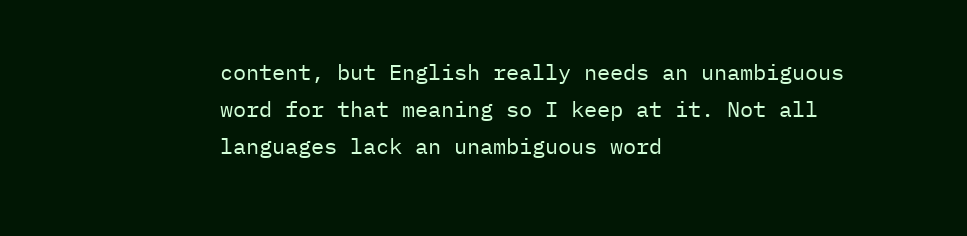content, but English really needs an unambiguous word for that meaning so I keep at it. Not all languages lack an unambiguous word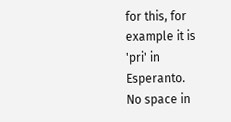for this, for example it is 'pri' in Esperanto.
No space in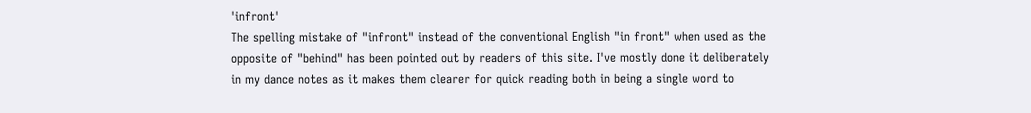'infront'
The spelling mistake of "infront" instead of the conventional English "in front" when used as the opposite of "behind" has been pointed out by readers of this site. I've mostly done it deliberately in my dance notes as it makes them clearer for quick reading both in being a single word to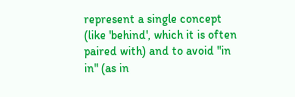represent a single concept (like 'behind', which it is often paired with) and to avoid "in in" (as in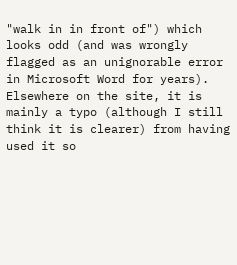"walk in in front of") which looks odd (and was wrongly flagged as an unignorable error in Microsoft Word for years). Elsewhere on the site, it is mainly a typo (although I still think it is clearer) from having used it so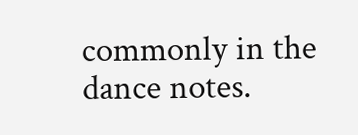commonly in the dance notes.